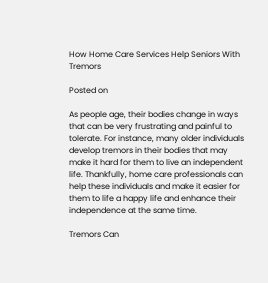How Home Care Services Help Seniors With Tremors

Posted on

As people age, their bodies change in ways that can be very frustrating and painful to tolerate. For instance, many older individuals develop tremors in their bodies that may make it hard for them to live an independent life. Thankfully, home care professionals can help these individuals and make it easier for them to life a happy life and enhance their independence at the same time.

Tremors Can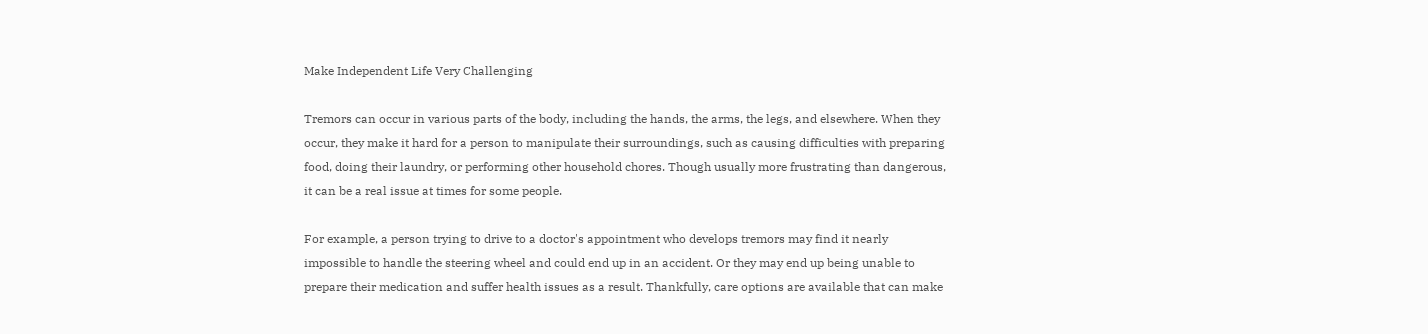Make Independent Life Very Challenging

Tremors can occur in various parts of the body, including the hands, the arms, the legs, and elsewhere. When they occur, they make it hard for a person to manipulate their surroundings, such as causing difficulties with preparing food, doing their laundry, or performing other household chores. Though usually more frustrating than dangerous, it can be a real issue at times for some people.

For example, a person trying to drive to a doctor's appointment who develops tremors may find it nearly impossible to handle the steering wheel and could end up in an accident. Or they may end up being unable to prepare their medication and suffer health issues as a result. Thankfully, care options are available that can make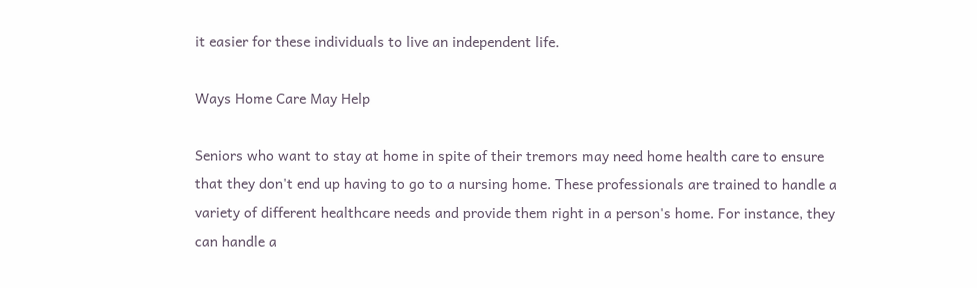it easier for these individuals to live an independent life.

Ways Home Care May Help

Seniors who want to stay at home in spite of their tremors may need home health care to ensure that they don't end up having to go to a nursing home. These professionals are trained to handle a variety of different healthcare needs and provide them right in a person's home. For instance, they can handle a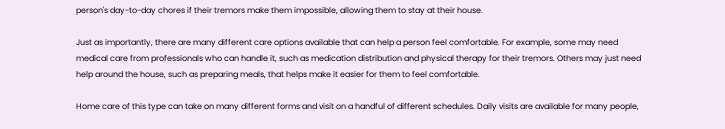person's day-to-day chores if their tremors make them impossible, allowing them to stay at their house.

Just as importantly, there are many different care options available that can help a person feel comfortable. For example, some may need medical care from professionals who can handle it, such as medication distribution and physical therapy for their tremors. Others may just need help around the house, such as preparing meals, that helps make it easier for them to feel comfortable.

Home care of this type can take on many different forms and visit on a handful of different schedules. Daily visits are available for many people,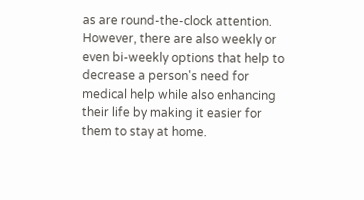as are round-the-clock attention. However, there are also weekly or even bi-weekly options that help to decrease a person's need for medical help while also enhancing their life by making it easier for them to stay at home.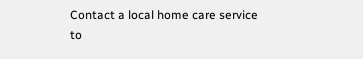Contact a local home care service to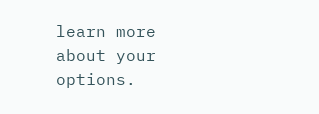learn more about your options.